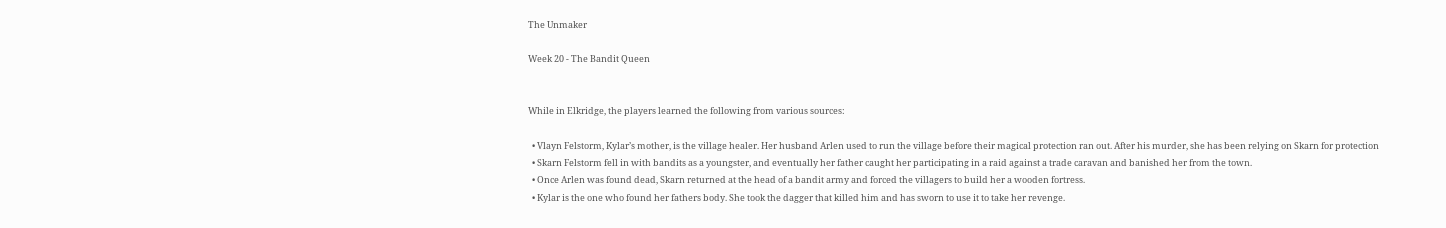The Unmaker

Week 20 - The Bandit Queen


While in Elkridge, the players learned the following from various sources:

  • Vlayn Felstorm, Kylar’s mother, is the village healer. Her husband Arlen used to run the village before their magical protection ran out. After his murder, she has been relying on Skarn for protection
  • Skarn Felstorm fell in with bandits as a youngster, and eventually her father caught her participating in a raid against a trade caravan and banished her from the town.
  • Once Arlen was found dead, Skarn returned at the head of a bandit army and forced the villagers to build her a wooden fortress.
  • Kylar is the one who found her fathers body. She took the dagger that killed him and has sworn to use it to take her revenge.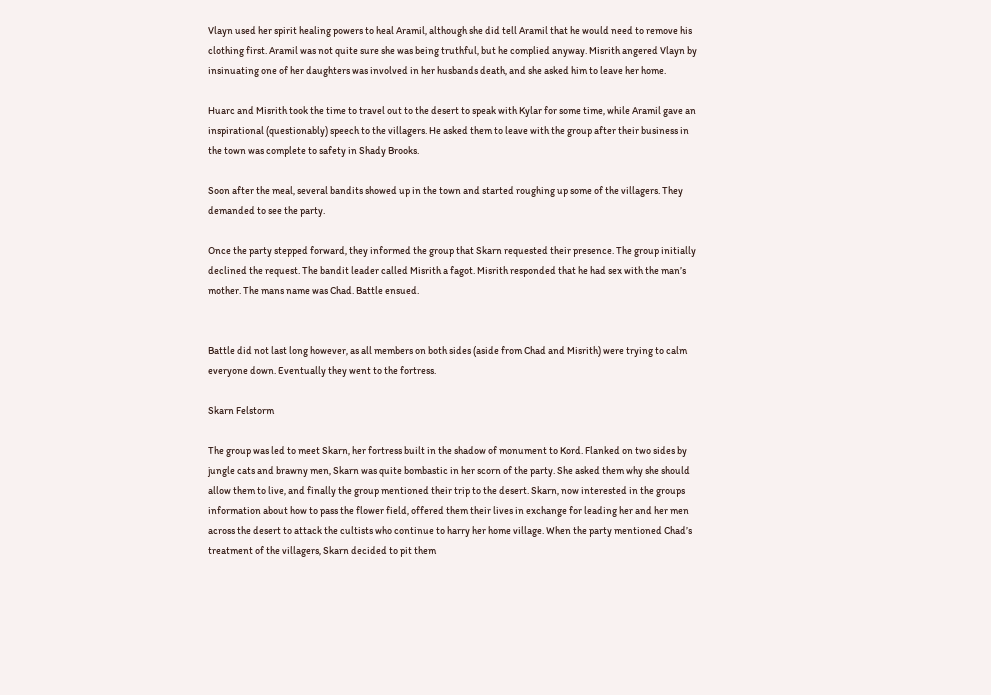Vlayn used her spirit healing powers to heal Aramil, although she did tell Aramil that he would need to remove his clothing first. Aramil was not quite sure she was being truthful, but he complied anyway. Misrith angered Vlayn by insinuating one of her daughters was involved in her husbands death, and she asked him to leave her home.

Huarc and Misrith took the time to travel out to the desert to speak with Kylar for some time, while Aramil gave an inspirational (questionably) speech to the villagers. He asked them to leave with the group after their business in the town was complete to safety in Shady Brooks.

Soon after the meal, several bandits showed up in the town and started roughing up some of the villagers. They demanded to see the party.

Once the party stepped forward, they informed the group that Skarn requested their presence. The group initially declined the request. The bandit leader called Misrith a fagot. Misrith responded that he had sex with the man’s mother. The mans name was Chad. Battle ensued.


Battle did not last long however, as all members on both sides (aside from Chad and Misrith) were trying to calm everyone down. Eventually they went to the fortress.

Skarn Felstorm

The group was led to meet Skarn, her fortress built in the shadow of monument to Kord. Flanked on two sides by jungle cats and brawny men, Skarn was quite bombastic in her scorn of the party. She asked them why she should allow them to live, and finally the group mentioned their trip to the desert. Skarn, now interested in the groups information about how to pass the flower field, offered them their lives in exchange for leading her and her men across the desert to attack the cultists who continue to harry her home village. When the party mentioned Chad’s treatment of the villagers, Skarn decided to pit them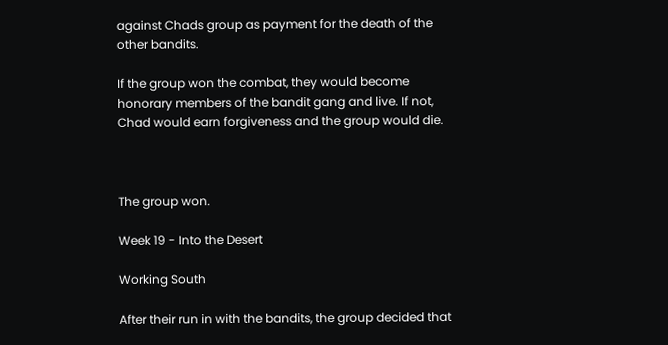against Chads group as payment for the death of the other bandits.

If the group won the combat, they would become honorary members of the bandit gang and live. If not, Chad would earn forgiveness and the group would die.



The group won.

Week 19 - Into the Desert

Working South

After their run in with the bandits, the group decided that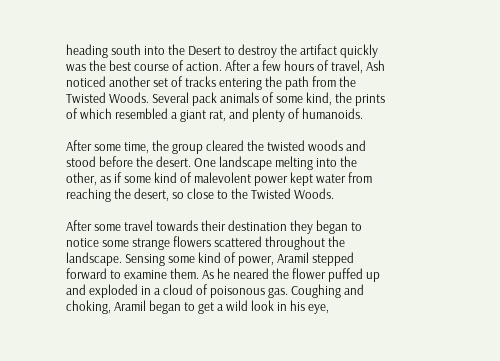heading south into the Desert to destroy the artifact quickly was the best course of action. After a few hours of travel, Ash noticed another set of tracks entering the path from the Twisted Woods. Several pack animals of some kind, the prints of which resembled a giant rat, and plenty of humanoids.

After some time, the group cleared the twisted woods and stood before the desert. One landscape melting into the other, as if some kind of malevolent power kept water from reaching the desert, so close to the Twisted Woods.

After some travel towards their destination they began to notice some strange flowers scattered throughout the landscape. Sensing some kind of power, Aramil stepped forward to examine them. As he neared the flower puffed up and exploded in a cloud of poisonous gas. Coughing and choking, Aramil began to get a wild look in his eye,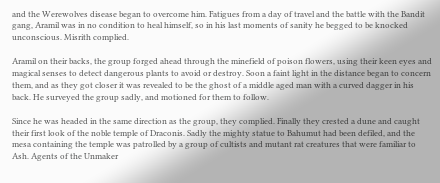and the Werewolves disease began to overcome him. Fatigues from a day of travel and the battle with the Bandit gang, Aramil was in no condition to heal himself, so in his last moments of sanity he begged to be knocked unconscious. Misrith complied.

Aramil on their backs, the group forged ahead through the minefield of poison flowers, using their keen eyes and magical senses to detect dangerous plants to avoid or destroy. Soon a faint light in the distance began to concern them, and as they got closer it was revealed to be the ghost of a middle aged man with a curved dagger in his back. He surveyed the group sadly, and motioned for them to follow.

Since he was headed in the same direction as the group, they complied. Finally they crested a dune and caught their first look of the noble temple of Draconis. Sadly the mighty statue to Bahumut had been defiled, and the mesa containing the temple was patrolled by a group of cultists and mutant rat creatures that were familiar to Ash. Agents of the Unmaker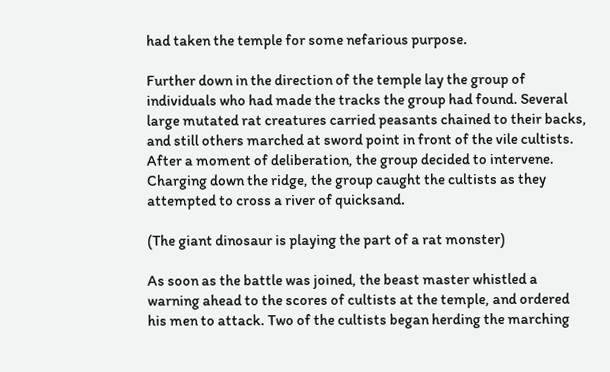had taken the temple for some nefarious purpose.

Further down in the direction of the temple lay the group of individuals who had made the tracks the group had found. Several large mutated rat creatures carried peasants chained to their backs, and still others marched at sword point in front of the vile cultists. After a moment of deliberation, the group decided to intervene. Charging down the ridge, the group caught the cultists as they attempted to cross a river of quicksand.

(The giant dinosaur is playing the part of a rat monster)

As soon as the battle was joined, the beast master whistled a warning ahead to the scores of cultists at the temple, and ordered his men to attack. Two of the cultists began herding the marching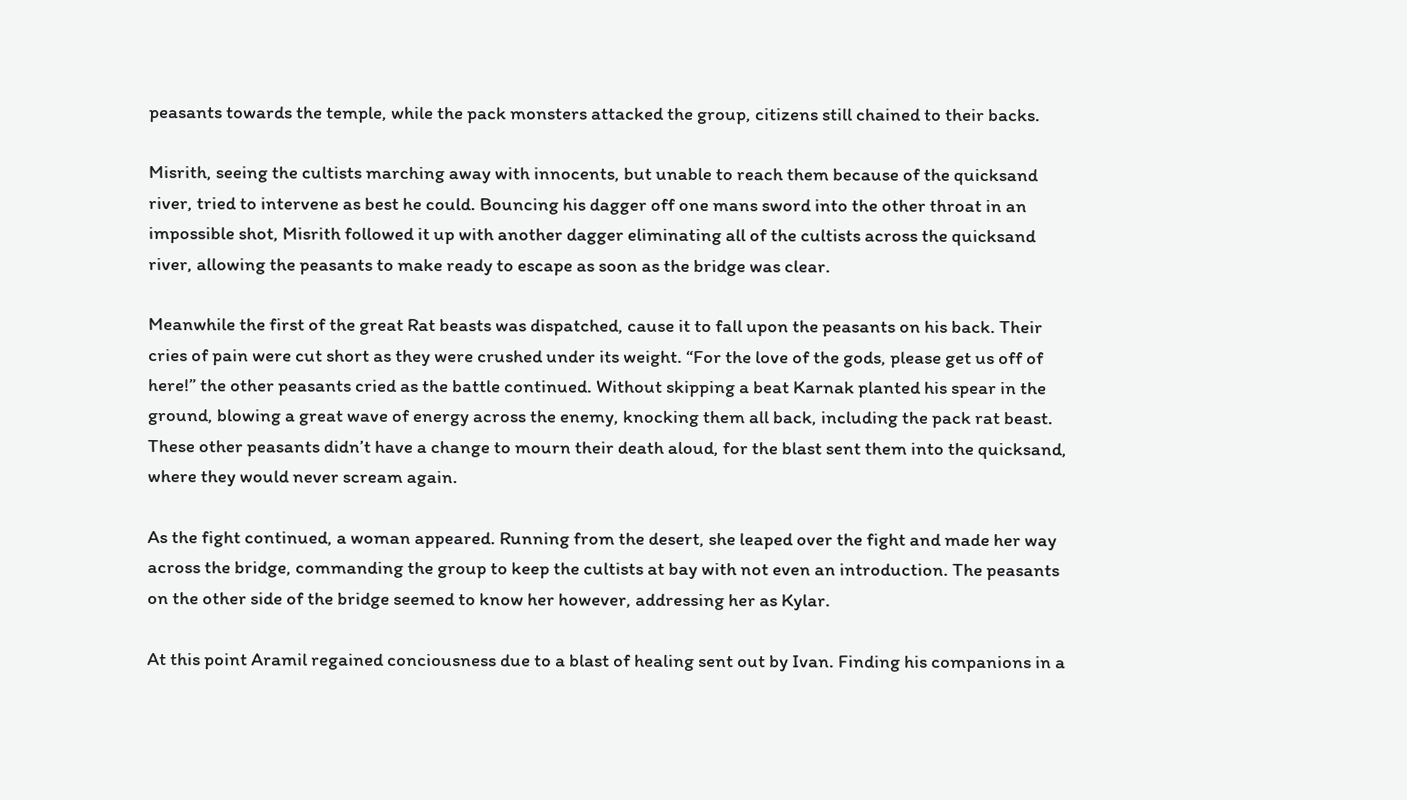peasants towards the temple, while the pack monsters attacked the group, citizens still chained to their backs.

Misrith, seeing the cultists marching away with innocents, but unable to reach them because of the quicksand river, tried to intervene as best he could. Bouncing his dagger off one mans sword into the other throat in an impossible shot, Misrith followed it up with another dagger eliminating all of the cultists across the quicksand river, allowing the peasants to make ready to escape as soon as the bridge was clear.

Meanwhile the first of the great Rat beasts was dispatched, cause it to fall upon the peasants on his back. Their cries of pain were cut short as they were crushed under its weight. “For the love of the gods, please get us off of here!” the other peasants cried as the battle continued. Without skipping a beat Karnak planted his spear in the ground, blowing a great wave of energy across the enemy, knocking them all back, including the pack rat beast. These other peasants didn’t have a change to mourn their death aloud, for the blast sent them into the quicksand, where they would never scream again.

As the fight continued, a woman appeared. Running from the desert, she leaped over the fight and made her way across the bridge, commanding the group to keep the cultists at bay with not even an introduction. The peasants on the other side of the bridge seemed to know her however, addressing her as Kylar.

At this point Aramil regained conciousness due to a blast of healing sent out by Ivan. Finding his companions in a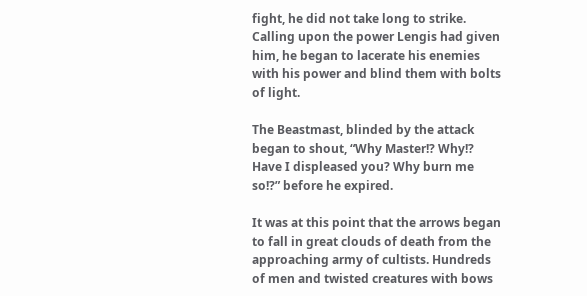fight, he did not take long to strike. Calling upon the power Lengis had given him, he began to lacerate his enemies with his power and blind them with bolts of light.

The Beastmast, blinded by the attack began to shout, “Why Master!? Why!? Have I displeased you? Why burn me so!?” before he expired.

It was at this point that the arrows began to fall in great clouds of death from the approaching army of cultists. Hundreds of men and twisted creatures with bows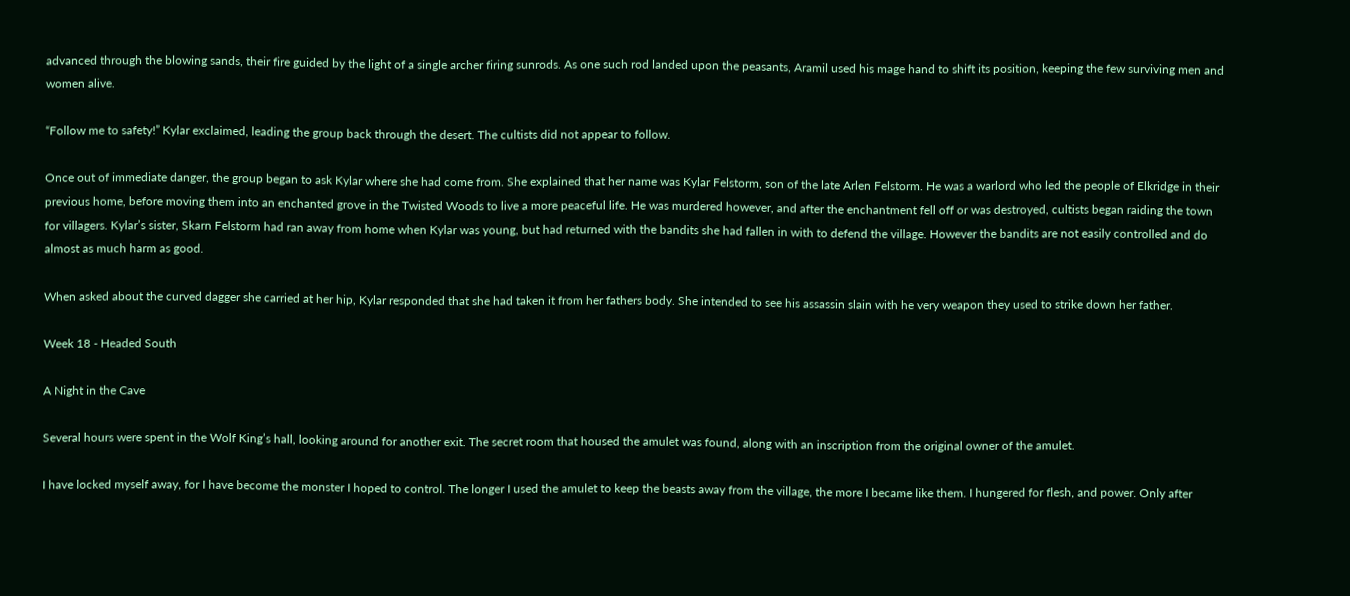advanced through the blowing sands, their fire guided by the light of a single archer firing sunrods. As one such rod landed upon the peasants, Aramil used his mage hand to shift its position, keeping the few surviving men and women alive.

“Follow me to safety!” Kylar exclaimed, leading the group back through the desert. The cultists did not appear to follow.

Once out of immediate danger, the group began to ask Kylar where she had come from. She explained that her name was Kylar Felstorm, son of the late Arlen Felstorm. He was a warlord who led the people of Elkridge in their previous home, before moving them into an enchanted grove in the Twisted Woods to live a more peaceful life. He was murdered however, and after the enchantment fell off or was destroyed, cultists began raiding the town for villagers. Kylar’s sister, Skarn Felstorm had ran away from home when Kylar was young, but had returned with the bandits she had fallen in with to defend the village. However the bandits are not easily controlled and do almost as much harm as good.

When asked about the curved dagger she carried at her hip, Kylar responded that she had taken it from her fathers body. She intended to see his assassin slain with he very weapon they used to strike down her father.

Week 18 - Headed South

A Night in the Cave

Several hours were spent in the Wolf King’s hall, looking around for another exit. The secret room that housed the amulet was found, along with an inscription from the original owner of the amulet.

I have locked myself away, for I have become the monster I hoped to control. The longer I used the amulet to keep the beasts away from the village, the more I became like them. I hungered for flesh, and power. Only after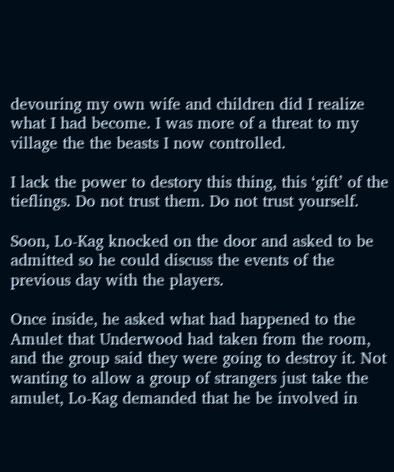devouring my own wife and children did I realize what I had become. I was more of a threat to my village the the beasts I now controlled.

I lack the power to destory this thing, this ‘gift’ of the tieflings. Do not trust them. Do not trust yourself.

Soon, Lo-Kag knocked on the door and asked to be admitted so he could discuss the events of the previous day with the players.

Once inside, he asked what had happened to the Amulet that Underwood had taken from the room, and the group said they were going to destroy it. Not wanting to allow a group of strangers just take the amulet, Lo-Kag demanded that he be involved in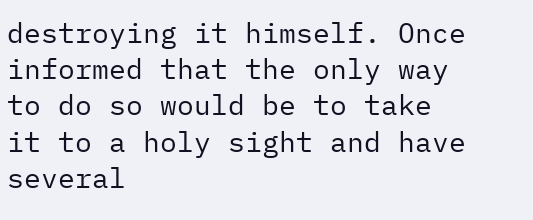destroying it himself. Once informed that the only way to do so would be to take it to a holy sight and have several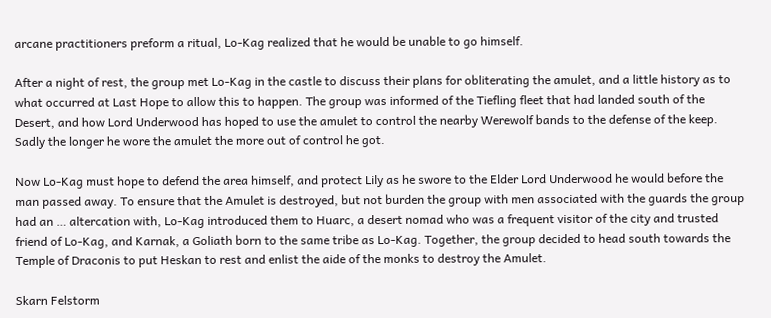arcane practitioners preform a ritual, Lo-Kag realized that he would be unable to go himself.

After a night of rest, the group met Lo-Kag in the castle to discuss their plans for obliterating the amulet, and a little history as to what occurred at Last Hope to allow this to happen. The group was informed of the Tiefling fleet that had landed south of the Desert, and how Lord Underwood has hoped to use the amulet to control the nearby Werewolf bands to the defense of the keep. Sadly the longer he wore the amulet the more out of control he got.

Now Lo-Kag must hope to defend the area himself, and protect Lily as he swore to the Elder Lord Underwood he would before the man passed away. To ensure that the Amulet is destroyed, but not burden the group with men associated with the guards the group had an … altercation with, Lo-Kag introduced them to Huarc, a desert nomad who was a frequent visitor of the city and trusted friend of Lo-Kag, and Karnak, a Goliath born to the same tribe as Lo-Kag. Together, the group decided to head south towards the Temple of Draconis to put Heskan to rest and enlist the aide of the monks to destroy the Amulet.

Skarn Felstorm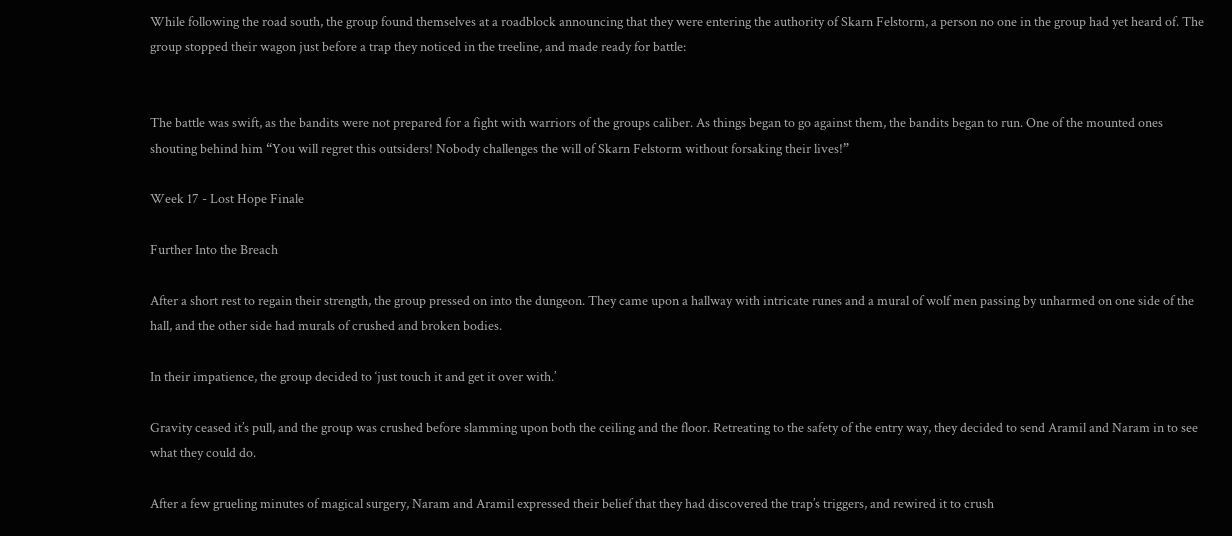While following the road south, the group found themselves at a roadblock announcing that they were entering the authority of Skarn Felstorm, a person no one in the group had yet heard of. The group stopped their wagon just before a trap they noticed in the treeline, and made ready for battle:


The battle was swift, as the bandits were not prepared for a fight with warriors of the groups caliber. As things began to go against them, the bandits began to run. One of the mounted ones shouting behind him “You will regret this outsiders! Nobody challenges the will of Skarn Felstorm without forsaking their lives!”

Week 17 - Lost Hope Finale

Further Into the Breach

After a short rest to regain their strength, the group pressed on into the dungeon. They came upon a hallway with intricate runes and a mural of wolf men passing by unharmed on one side of the hall, and the other side had murals of crushed and broken bodies.

In their impatience, the group decided to ‘just touch it and get it over with.’

Gravity ceased it’s pull, and the group was crushed before slamming upon both the ceiling and the floor. Retreating to the safety of the entry way, they decided to send Aramil and Naram in to see what they could do.

After a few grueling minutes of magical surgery, Naram and Aramil expressed their belief that they had discovered the trap’s triggers, and rewired it to crush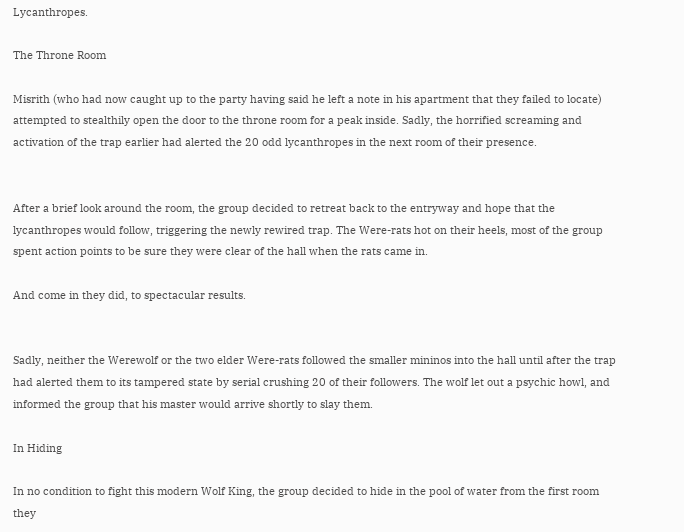Lycanthropes.

The Throne Room

Misrith (who had now caught up to the party having said he left a note in his apartment that they failed to locate) attempted to stealthily open the door to the throne room for a peak inside. Sadly, the horrified screaming and activation of the trap earlier had alerted the 20 odd lycanthropes in the next room of their presence.


After a brief look around the room, the group decided to retreat back to the entryway and hope that the lycanthropes would follow, triggering the newly rewired trap. The Were-rats hot on their heels, most of the group spent action points to be sure they were clear of the hall when the rats came in.

And come in they did, to spectacular results.


Sadly, neither the Werewolf or the two elder Were-rats followed the smaller mininos into the hall until after the trap had alerted them to its tampered state by serial crushing 20 of their followers. The wolf let out a psychic howl, and informed the group that his master would arrive shortly to slay them.

In Hiding

In no condition to fight this modern Wolf King, the group decided to hide in the pool of water from the first room they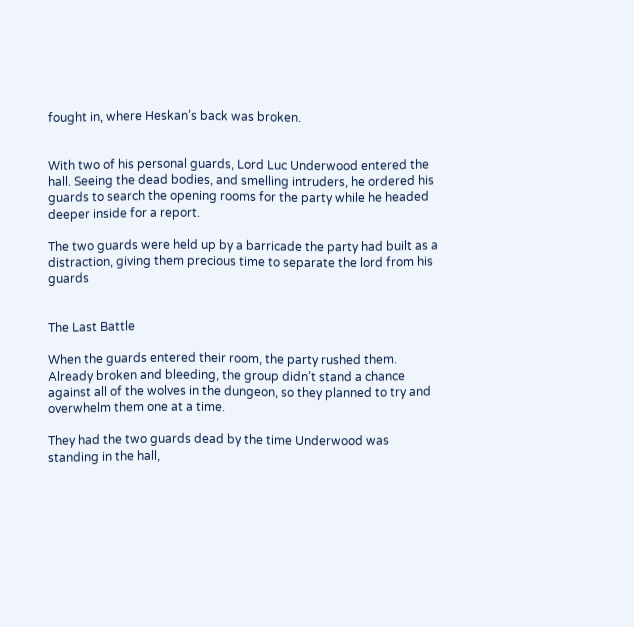fought in, where Heskan’s back was broken.


With two of his personal guards, Lord Luc Underwood entered the hall. Seeing the dead bodies, and smelling intruders, he ordered his guards to search the opening rooms for the party while he headed deeper inside for a report.

The two guards were held up by a barricade the party had built as a distraction, giving them precious time to separate the lord from his guards


The Last Battle

When the guards entered their room, the party rushed them. Already broken and bleeding, the group didn’t stand a chance against all of the wolves in the dungeon, so they planned to try and overwhelm them one at a time.

They had the two guards dead by the time Underwood was standing in the hall,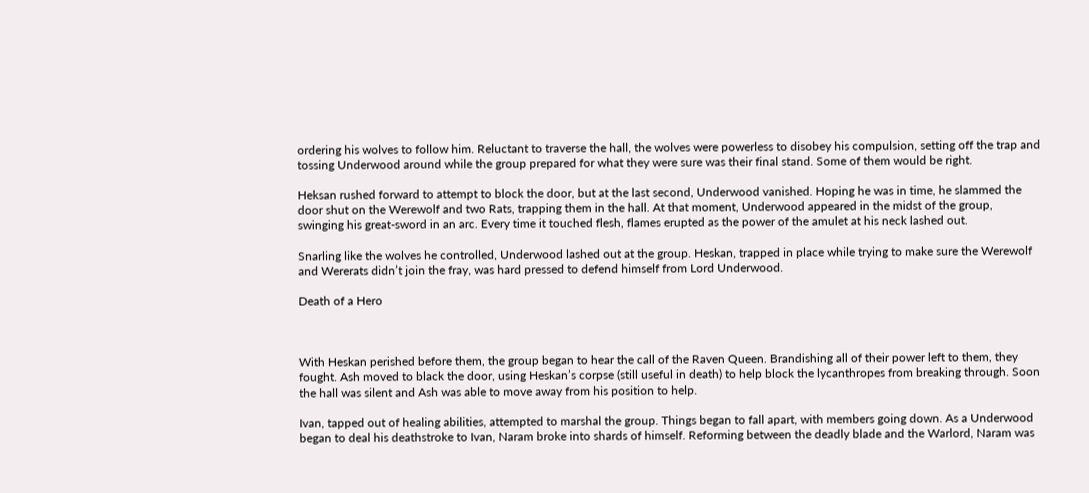ordering his wolves to follow him. Reluctant to traverse the hall, the wolves were powerless to disobey his compulsion, setting off the trap and tossing Underwood around while the group prepared for what they were sure was their final stand. Some of them would be right.

Heksan rushed forward to attempt to block the door, but at the last second, Underwood vanished. Hoping he was in time, he slammed the door shut on the Werewolf and two Rats, trapping them in the hall. At that moment, Underwood appeared in the midst of the group, swinging his great-sword in an arc. Every time it touched flesh, flames erupted as the power of the amulet at his neck lashed out.

Snarling like the wolves he controlled, Underwood lashed out at the group. Heskan, trapped in place while trying to make sure the Werewolf and Wererats didn’t join the fray, was hard pressed to defend himself from Lord Underwood.

Death of a Hero



With Heskan perished before them, the group began to hear the call of the Raven Queen. Brandishing all of their power left to them, they fought. Ash moved to black the door, using Heskan’s corpse (still useful in death) to help block the lycanthropes from breaking through. Soon the hall was silent and Ash was able to move away from his position to help.

Ivan, tapped out of healing abilities, attempted to marshal the group. Things began to fall apart, with members going down. As a Underwood began to deal his deathstroke to Ivan, Naram broke into shards of himself. Reforming between the deadly blade and the Warlord, Naram was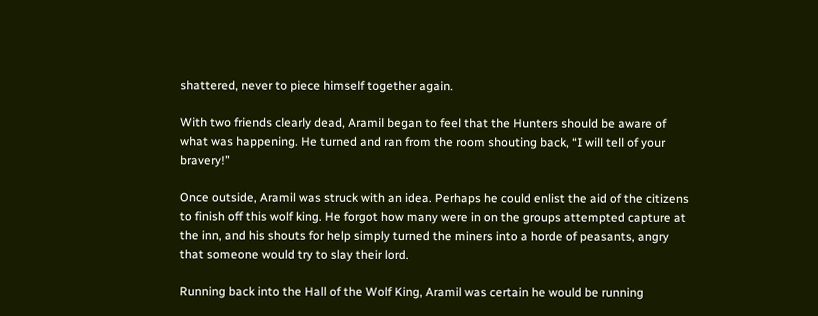shattered, never to piece himself together again.

With two friends clearly dead, Aramil began to feel that the Hunters should be aware of what was happening. He turned and ran from the room shouting back, “I will tell of your bravery!”

Once outside, Aramil was struck with an idea. Perhaps he could enlist the aid of the citizens to finish off this wolf king. He forgot how many were in on the groups attempted capture at the inn, and his shouts for help simply turned the miners into a horde of peasants, angry that someone would try to slay their lord.

Running back into the Hall of the Wolf King, Aramil was certain he would be running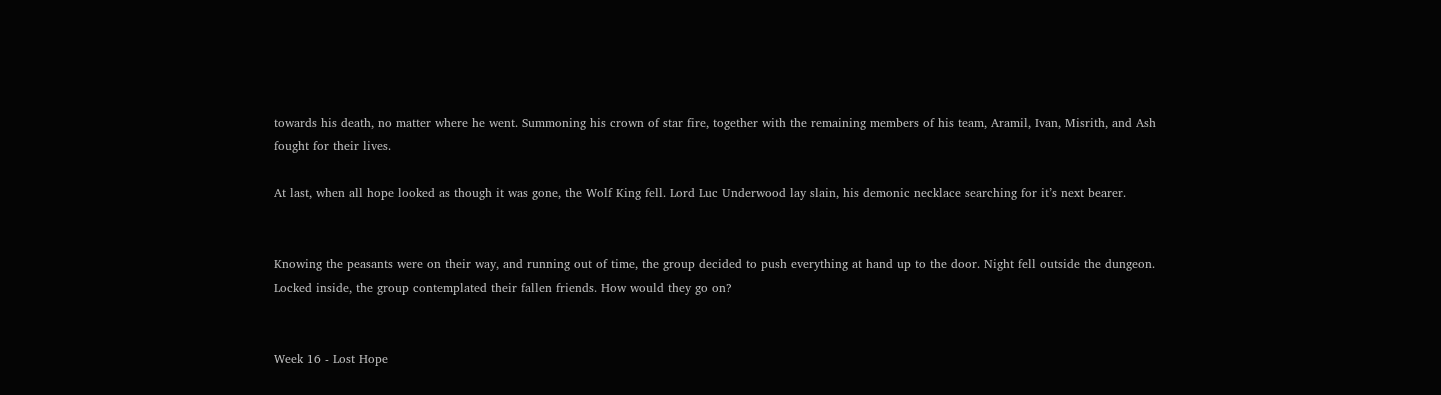towards his death, no matter where he went. Summoning his crown of star fire, together with the remaining members of his team, Aramil, Ivan, Misrith, and Ash fought for their lives.

At last, when all hope looked as though it was gone, the Wolf King fell. Lord Luc Underwood lay slain, his demonic necklace searching for it’s next bearer.


Knowing the peasants were on their way, and running out of time, the group decided to push everything at hand up to the door. Night fell outside the dungeon. Locked inside, the group contemplated their fallen friends. How would they go on?


Week 16 - Lost Hope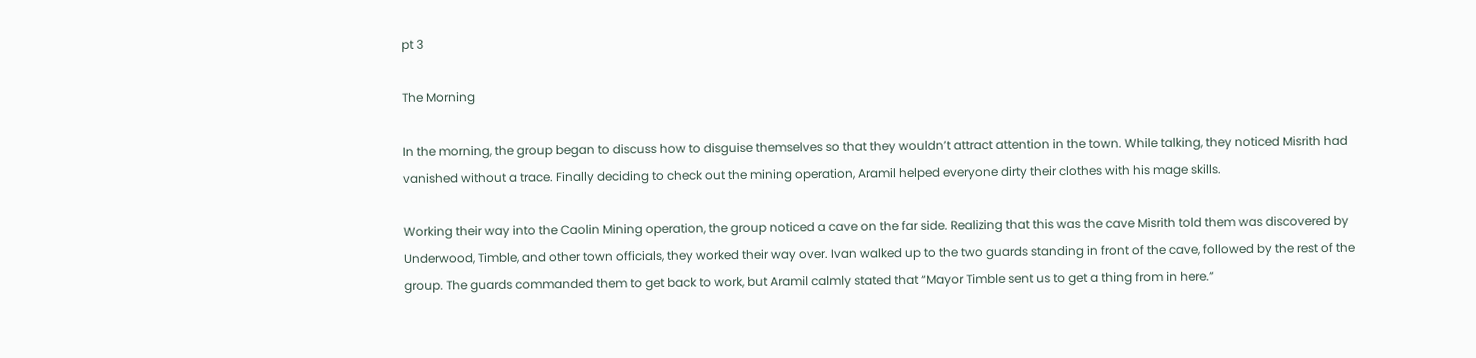pt 3

The Morning

In the morning, the group began to discuss how to disguise themselves so that they wouldn’t attract attention in the town. While talking, they noticed Misrith had vanished without a trace. Finally deciding to check out the mining operation, Aramil helped everyone dirty their clothes with his mage skills.

Working their way into the Caolin Mining operation, the group noticed a cave on the far side. Realizing that this was the cave Misrith told them was discovered by Underwood, Timble, and other town officials, they worked their way over. Ivan walked up to the two guards standing in front of the cave, followed by the rest of the group. The guards commanded them to get back to work, but Aramil calmly stated that “Mayor Timble sent us to get a thing from in here.”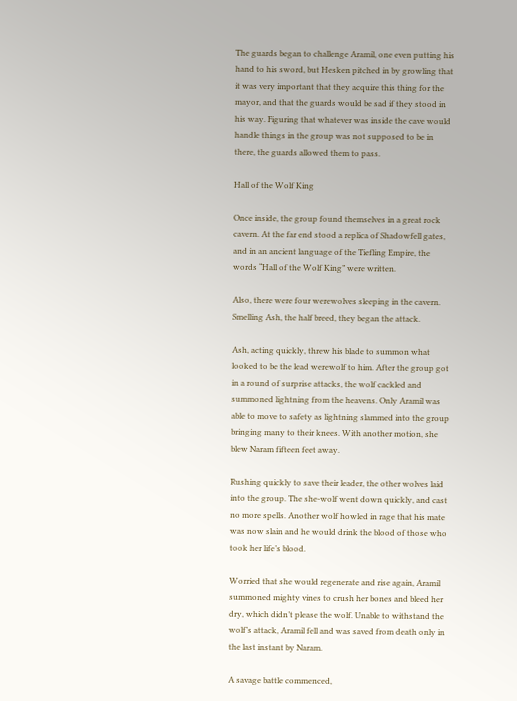The guards began to challenge Aramil, one even putting his hand to his sword, but Hesken pitched in by growling that it was very important that they acquire this thing for the mayor, and that the guards would be sad if they stood in his way. Figuring that whatever was inside the cave would handle things in the group was not supposed to be in there, the guards allowed them to pass.

Hall of the Wolf King

Once inside, the group found themselves in a great rock cavern. At the far end stood a replica of Shadowfell gates, and in an ancient language of the Tiefling Empire, the words “Hall of the Wolf King” were written.

Also, there were four werewolves sleeping in the cavern. Smelling Ash, the half breed, they began the attack.

Ash, acting quickly, threw his blade to summon what looked to be the lead werewolf to him. After the group got in a round of surprise attacks, the wolf cackled and summoned lightning from the heavens. Only Aramil was able to move to safety as lightning slammed into the group bringing many to their knees. With another motion, she blew Naram fifteen feet away.

Rushing quickly to save their leader, the other wolves laid into the group. The she-wolf went down quickly, and cast no more spells. Another wolf howled in rage that his mate was now slain and he would drink the blood of those who took her life’s blood.

Worried that she would regenerate and rise again, Aramil summoned mighty vines to crush her bones and bleed her dry, which didn’t please the wolf. Unable to withstand the wolf’s attack, Aramil fell and was saved from death only in the last instant by Naram.

A savage battle commenced,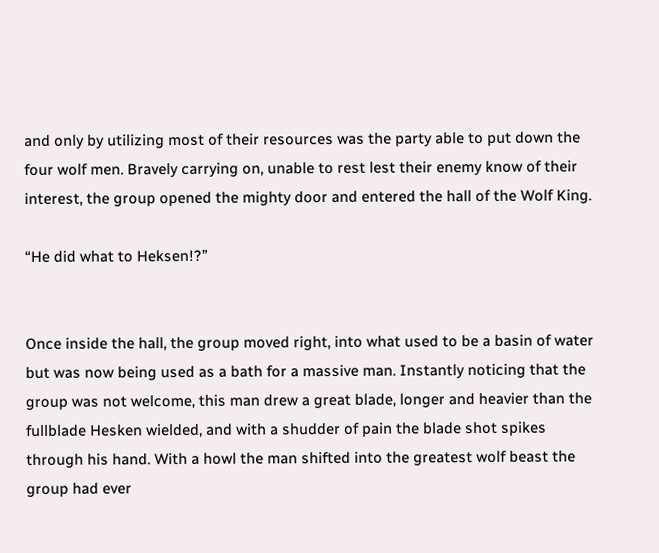and only by utilizing most of their resources was the party able to put down the four wolf men. Bravely carrying on, unable to rest lest their enemy know of their interest, the group opened the mighty door and entered the hall of the Wolf King.

“He did what to Heksen!?”


Once inside the hall, the group moved right, into what used to be a basin of water but was now being used as a bath for a massive man. Instantly noticing that the group was not welcome, this man drew a great blade, longer and heavier than the fullblade Hesken wielded, and with a shudder of pain the blade shot spikes through his hand. With a howl the man shifted into the greatest wolf beast the group had ever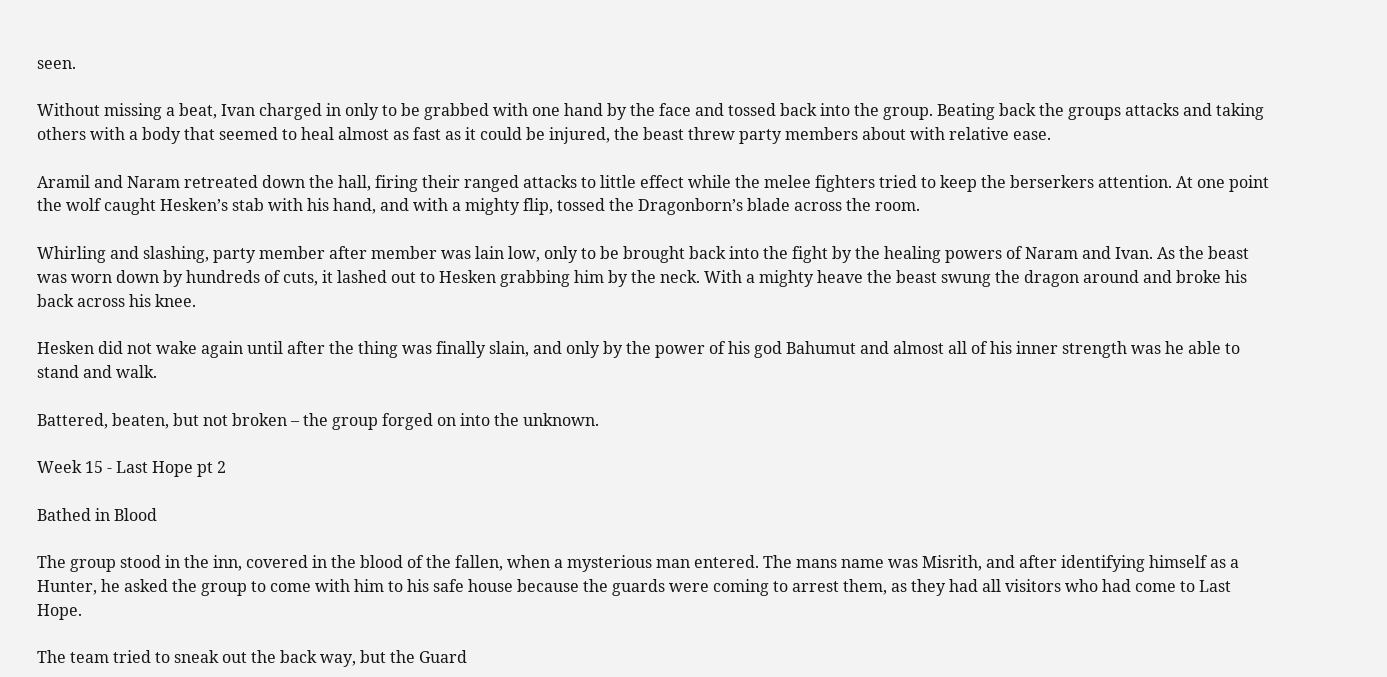seen.

Without missing a beat, Ivan charged in only to be grabbed with one hand by the face and tossed back into the group. Beating back the groups attacks and taking others with a body that seemed to heal almost as fast as it could be injured, the beast threw party members about with relative ease.

Aramil and Naram retreated down the hall, firing their ranged attacks to little effect while the melee fighters tried to keep the berserkers attention. At one point the wolf caught Hesken’s stab with his hand, and with a mighty flip, tossed the Dragonborn’s blade across the room.

Whirling and slashing, party member after member was lain low, only to be brought back into the fight by the healing powers of Naram and Ivan. As the beast was worn down by hundreds of cuts, it lashed out to Hesken grabbing him by the neck. With a mighty heave the beast swung the dragon around and broke his back across his knee.

Hesken did not wake again until after the thing was finally slain, and only by the power of his god Bahumut and almost all of his inner strength was he able to stand and walk.

Battered, beaten, but not broken – the group forged on into the unknown.

Week 15 - Last Hope pt 2

Bathed in Blood

The group stood in the inn, covered in the blood of the fallen, when a mysterious man entered. The mans name was Misrith, and after identifying himself as a Hunter, he asked the group to come with him to his safe house because the guards were coming to arrest them, as they had all visitors who had come to Last Hope.

The team tried to sneak out the back way, but the Guard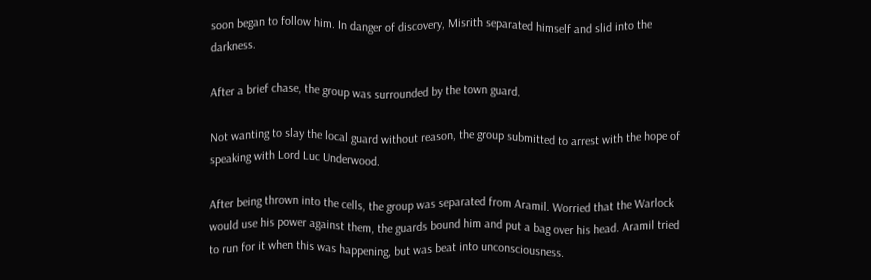soon began to follow him. In danger of discovery, Misrith separated himself and slid into the darkness.

After a brief chase, the group was surrounded by the town guard.

Not wanting to slay the local guard without reason, the group submitted to arrest with the hope of speaking with Lord Luc Underwood.

After being thrown into the cells, the group was separated from Aramil. Worried that the Warlock would use his power against them, the guards bound him and put a bag over his head. Aramil tried to run for it when this was happening, but was beat into unconsciousness.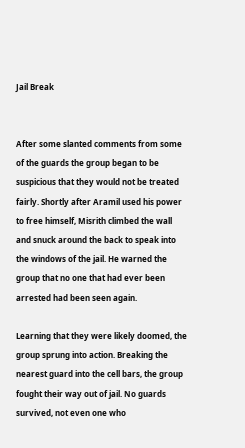Jail Break


After some slanted comments from some of the guards the group began to be suspicious that they would not be treated fairly. Shortly after Aramil used his power to free himself, Misrith climbed the wall and snuck around the back to speak into the windows of the jail. He warned the group that no one that had ever been arrested had been seen again.

Learning that they were likely doomed, the group sprung into action. Breaking the nearest guard into the cell bars, the group fought their way out of jail. No guards survived, not even one who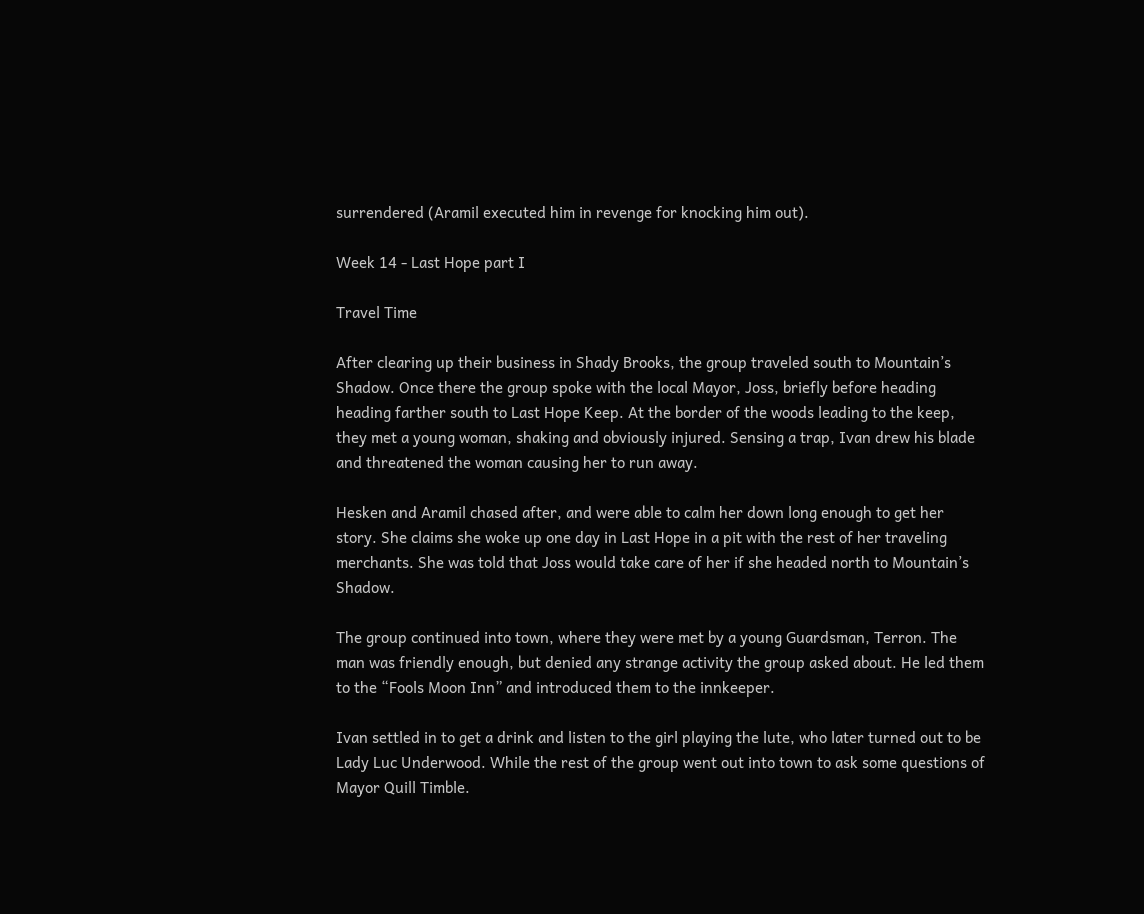surrendered (Aramil executed him in revenge for knocking him out).

Week 14 - Last Hope part I

Travel Time

After clearing up their business in Shady Brooks, the group traveled south to Mountain’s Shadow. Once there the group spoke with the local Mayor, Joss, briefly before heading heading farther south to Last Hope Keep. At the border of the woods leading to the keep, they met a young woman, shaking and obviously injured. Sensing a trap, Ivan drew his blade and threatened the woman causing her to run away.

Hesken and Aramil chased after, and were able to calm her down long enough to get her story. She claims she woke up one day in Last Hope in a pit with the rest of her traveling merchants. She was told that Joss would take care of her if she headed north to Mountain’s Shadow.

The group continued into town, where they were met by a young Guardsman, Terron. The man was friendly enough, but denied any strange activity the group asked about. He led them to the “Fools Moon Inn” and introduced them to the innkeeper.

Ivan settled in to get a drink and listen to the girl playing the lute, who later turned out to be Lady Luc Underwood. While the rest of the group went out into town to ask some questions of Mayor Quill Timble.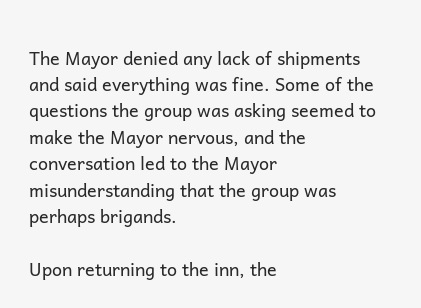The Mayor denied any lack of shipments and said everything was fine. Some of the questions the group was asking seemed to make the Mayor nervous, and the conversation led to the Mayor misunderstanding that the group was perhaps brigands.

Upon returning to the inn, the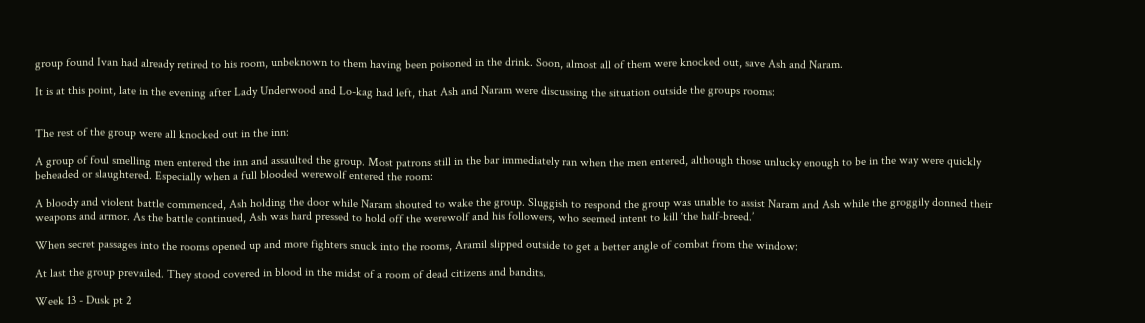group found Ivan had already retired to his room, unbeknown to them having been poisoned in the drink. Soon, almost all of them were knocked out, save Ash and Naram.

It is at this point, late in the evening after Lady Underwood and Lo-kag had left, that Ash and Naram were discussing the situation outside the groups rooms:


The rest of the group were all knocked out in the inn:

A group of foul smelling men entered the inn and assaulted the group. Most patrons still in the bar immediately ran when the men entered, although those unlucky enough to be in the way were quickly beheaded or slaughtered. Especially when a full blooded werewolf entered the room:

A bloody and violent battle commenced, Ash holding the door while Naram shouted to wake the group. Sluggish to respond the group was unable to assist Naram and Ash while the groggily donned their weapons and armor. As the battle continued, Ash was hard pressed to hold off the werewolf and his followers, who seemed intent to kill ‘the half-breed.’

When secret passages into the rooms opened up and more fighters snuck into the rooms, Aramil slipped outside to get a better angle of combat from the window:

At last the group prevailed. They stood covered in blood in the midst of a room of dead citizens and bandits.

Week 13 - Dusk pt 2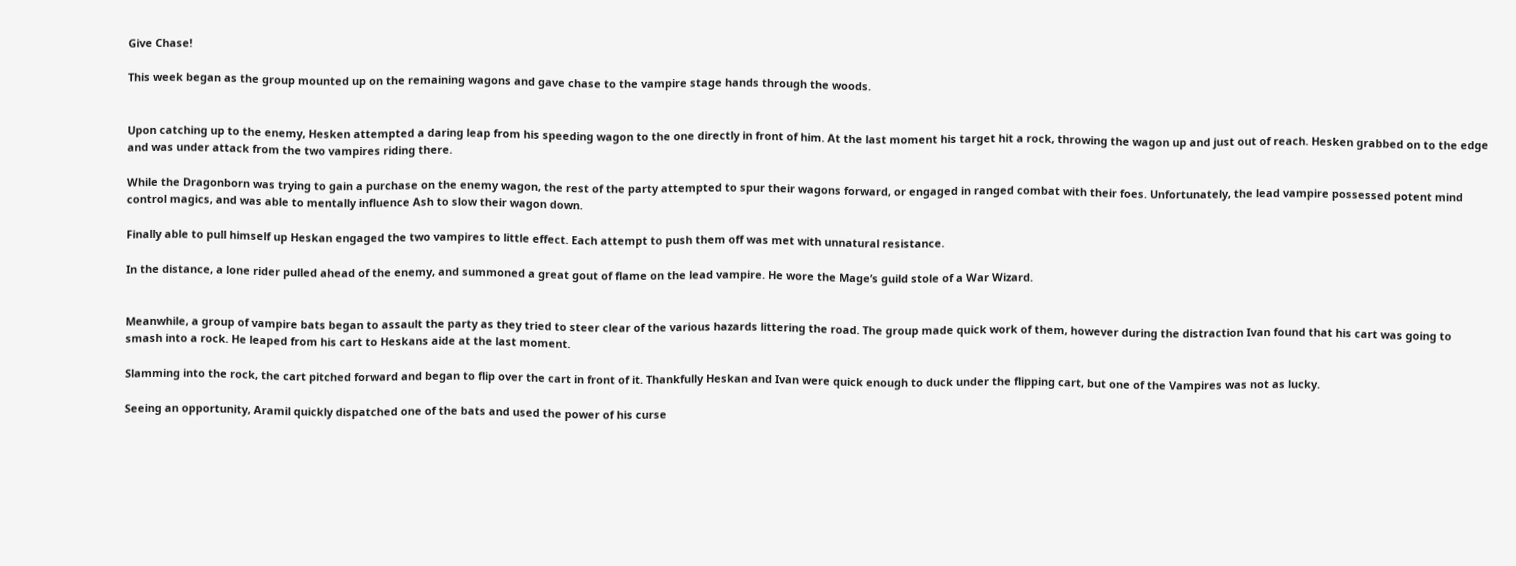Give Chase!

This week began as the group mounted up on the remaining wagons and gave chase to the vampire stage hands through the woods.


Upon catching up to the enemy, Hesken attempted a daring leap from his speeding wagon to the one directly in front of him. At the last moment his target hit a rock, throwing the wagon up and just out of reach. Hesken grabbed on to the edge and was under attack from the two vampires riding there.

While the Dragonborn was trying to gain a purchase on the enemy wagon, the rest of the party attempted to spur their wagons forward, or engaged in ranged combat with their foes. Unfortunately, the lead vampire possessed potent mind control magics, and was able to mentally influence Ash to slow their wagon down.

Finally able to pull himself up Heskan engaged the two vampires to little effect. Each attempt to push them off was met with unnatural resistance.

In the distance, a lone rider pulled ahead of the enemy, and summoned a great gout of flame on the lead vampire. He wore the Mage’s guild stole of a War Wizard.


Meanwhile, a group of vampire bats began to assault the party as they tried to steer clear of the various hazards littering the road. The group made quick work of them, however during the distraction Ivan found that his cart was going to smash into a rock. He leaped from his cart to Heskans aide at the last moment.

Slamming into the rock, the cart pitched forward and began to flip over the cart in front of it. Thankfully Heskan and Ivan were quick enough to duck under the flipping cart, but one of the Vampires was not as lucky.

Seeing an opportunity, Aramil quickly dispatched one of the bats and used the power of his curse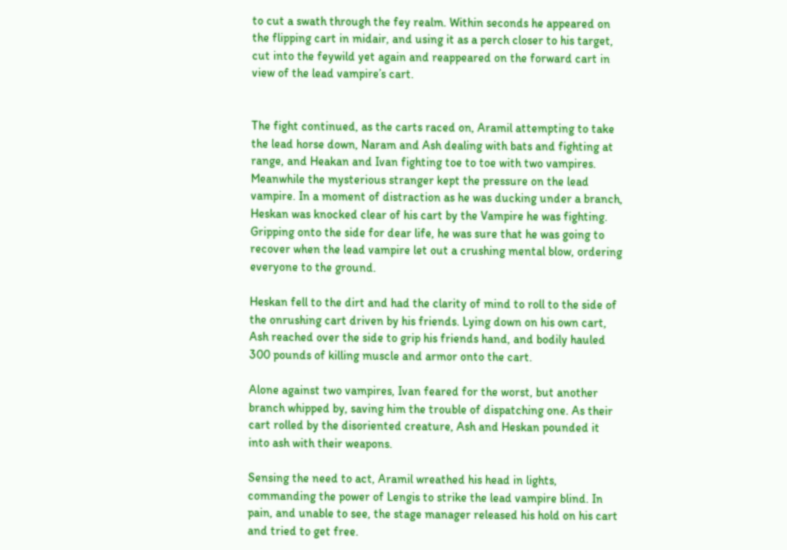to cut a swath through the fey realm. Within seconds he appeared on the flipping cart in midair, and using it as a perch closer to his target, cut into the feywild yet again and reappeared on the forward cart in view of the lead vampire’s cart.


The fight continued, as the carts raced on, Aramil attempting to take the lead horse down, Naram and Ash dealing with bats and fighting at range, and Heakan and Ivan fighting toe to toe with two vampires. Meanwhile the mysterious stranger kept the pressure on the lead vampire. In a moment of distraction as he was ducking under a branch, Heskan was knocked clear of his cart by the Vampire he was fighting. Gripping onto the side for dear life, he was sure that he was going to recover when the lead vampire let out a crushing mental blow, ordering everyone to the ground.

Heskan fell to the dirt and had the clarity of mind to roll to the side of the onrushing cart driven by his friends. Lying down on his own cart, Ash reached over the side to grip his friends hand, and bodily hauled 300 pounds of killing muscle and armor onto the cart.

Alone against two vampires, Ivan feared for the worst, but another branch whipped by, saving him the trouble of dispatching one. As their cart rolled by the disoriented creature, Ash and Heskan pounded it into ash with their weapons.

Sensing the need to act, Aramil wreathed his head in lights, commanding the power of Lengis to strike the lead vampire blind. In pain, and unable to see, the stage manager released his hold on his cart and tried to get free.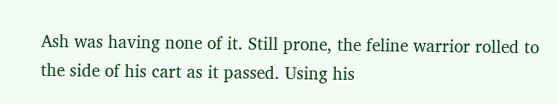Ash was having none of it. Still prone, the feline warrior rolled to the side of his cart as it passed. Using his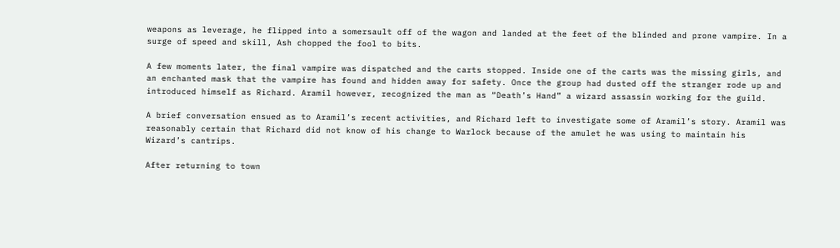weapons as leverage, he flipped into a somersault off of the wagon and landed at the feet of the blinded and prone vampire. In a surge of speed and skill, Ash chopped the fool to bits.

A few moments later, the final vampire was dispatched and the carts stopped. Inside one of the carts was the missing girls, and an enchanted mask that the vampire has found and hidden away for safety. Once the group had dusted off the stranger rode up and introduced himself as Richard. Aramil however, recognized the man as “Death’s Hand” a wizard assassin working for the guild.

A brief conversation ensued as to Aramil’s recent activities, and Richard left to investigate some of Aramil’s story. Aramil was reasonably certain that Richard did not know of his change to Warlock because of the amulet he was using to maintain his Wizard’s cantrips.

After returning to town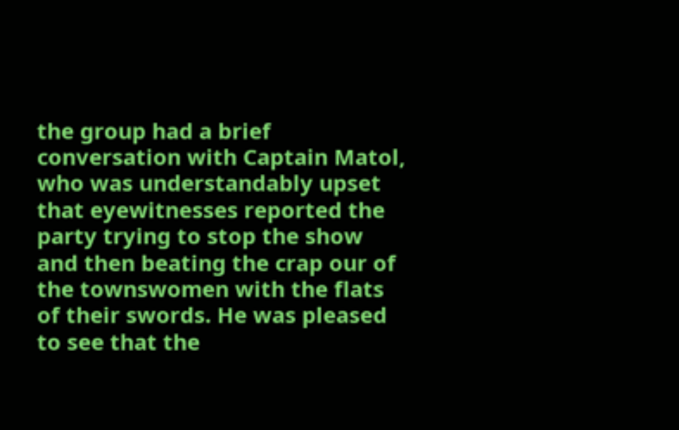the group had a brief conversation with Captain Matol, who was understandably upset that eyewitnesses reported the party trying to stop the show and then beating the crap our of the townswomen with the flats of their swords. He was pleased to see that the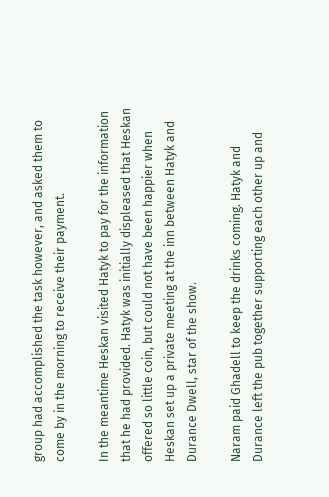group had accomplished the task however, and asked them to come by in the morning to receive their payment.

In the meantime Heskan visited Hatyk to pay for the information that he had provided. Hatyk was initially displeased that Heskan offered so little coin, but could not have been happier when Heskan set up a private meeting at the inn between Hatyk and Durance Dwell, star of the show.

Naram paid Ghadell to keep the drinks coming. Hatyk and Durance left the pub together supporting each other up and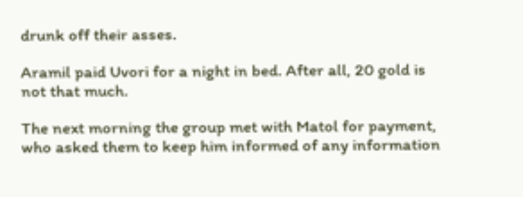drunk off their asses.

Aramil paid Uvori for a night in bed. After all, 20 gold is not that much.

The next morning the group met with Matol for payment, who asked them to keep him informed of any information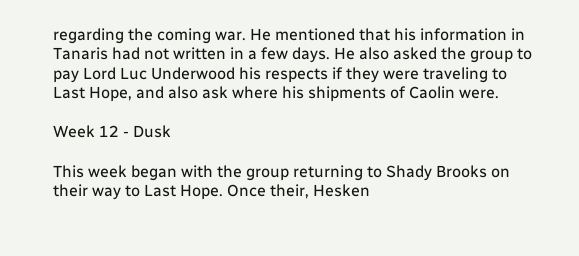regarding the coming war. He mentioned that his information in Tanaris had not written in a few days. He also asked the group to pay Lord Luc Underwood his respects if they were traveling to Last Hope, and also ask where his shipments of Caolin were.

Week 12 - Dusk

This week began with the group returning to Shady Brooks on their way to Last Hope. Once their, Hesken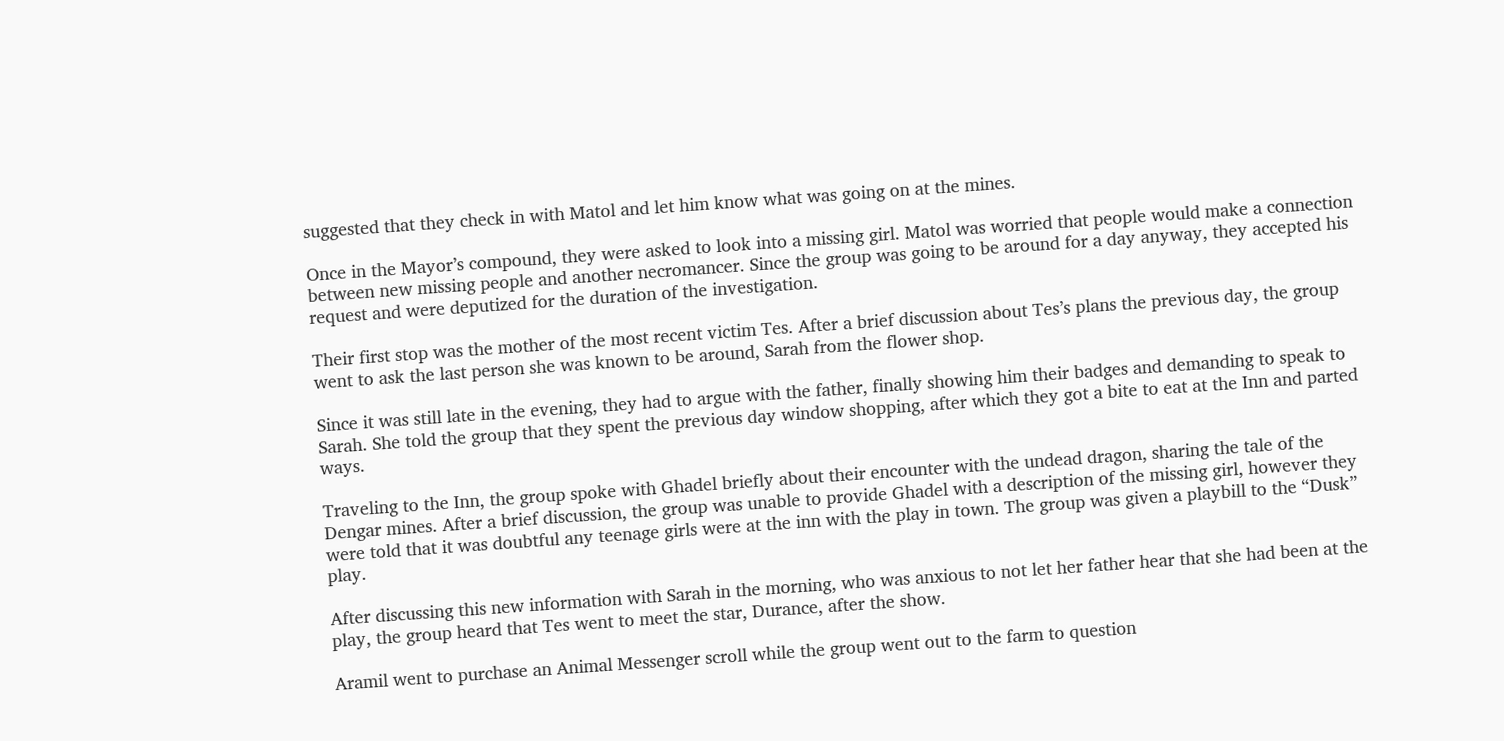suggested that they check in with Matol and let him know what was going on at the mines.

Once in the Mayor’s compound, they were asked to look into a missing girl. Matol was worried that people would make a connection between new missing people and another necromancer. Since the group was going to be around for a day anyway, they accepted his request and were deputized for the duration of the investigation.

Their first stop was the mother of the most recent victim Tes. After a brief discussion about Tes’s plans the previous day, the group went to ask the last person she was known to be around, Sarah from the flower shop.

Since it was still late in the evening, they had to argue with the father, finally showing him their badges and demanding to speak to Sarah. She told the group that they spent the previous day window shopping, after which they got a bite to eat at the Inn and parted ways.

Traveling to the Inn, the group spoke with Ghadel briefly about their encounter with the undead dragon, sharing the tale of the Dengar mines. After a brief discussion, the group was unable to provide Ghadel with a description of the missing girl, however they were told that it was doubtful any teenage girls were at the inn with the play in town. The group was given a playbill to the “Dusk” play.

After discussing this new information with Sarah in the morning, who was anxious to not let her father hear that she had been at the play, the group heard that Tes went to meet the star, Durance, after the show.

Aramil went to purchase an Animal Messenger scroll while the group went out to the farm to question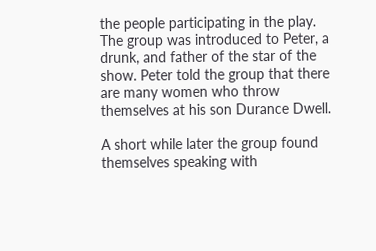the people participating in the play. The group was introduced to Peter, a drunk, and father of the star of the show. Peter told the group that there are many women who throw themselves at his son Durance Dwell.

A short while later the group found themselves speaking with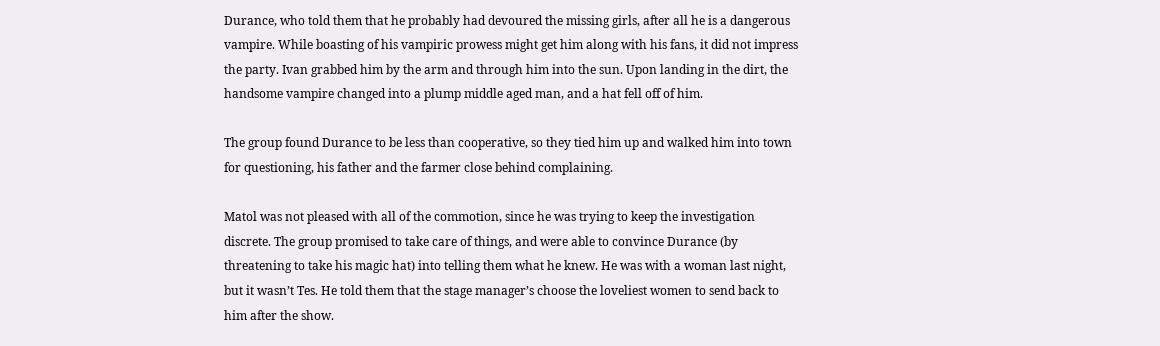Durance, who told them that he probably had devoured the missing girls, after all he is a dangerous vampire. While boasting of his vampiric prowess might get him along with his fans, it did not impress the party. Ivan grabbed him by the arm and through him into the sun. Upon landing in the dirt, the handsome vampire changed into a plump middle aged man, and a hat fell off of him.

The group found Durance to be less than cooperative, so they tied him up and walked him into town for questioning, his father and the farmer close behind complaining.

Matol was not pleased with all of the commotion, since he was trying to keep the investigation discrete. The group promised to take care of things, and were able to convince Durance (by threatening to take his magic hat) into telling them what he knew. He was with a woman last night, but it wasn’t Tes. He told them that the stage manager’s choose the loveliest women to send back to him after the show.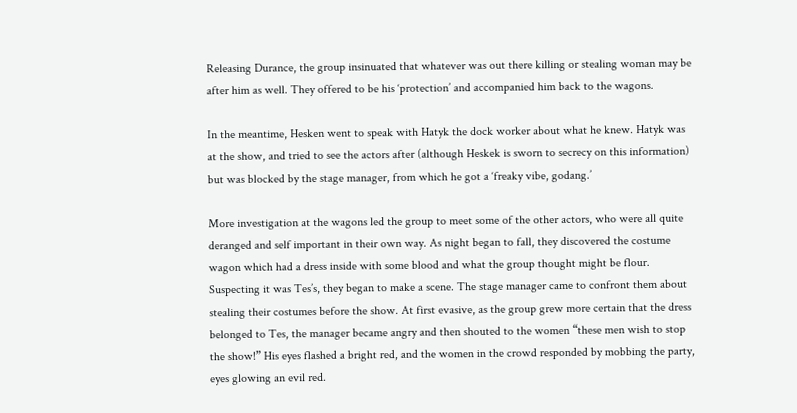Releasing Durance, the group insinuated that whatever was out there killing or stealing woman may be after him as well. They offered to be his ‘protection’ and accompanied him back to the wagons.

In the meantime, Hesken went to speak with Hatyk the dock worker about what he knew. Hatyk was at the show, and tried to see the actors after (although Heskek is sworn to secrecy on this information) but was blocked by the stage manager, from which he got a ‘freaky vibe, godang.’

More investigation at the wagons led the group to meet some of the other actors, who were all quite deranged and self important in their own way. As night began to fall, they discovered the costume wagon which had a dress inside with some blood and what the group thought might be flour. Suspecting it was Tes’s, they began to make a scene. The stage manager came to confront them about stealing their costumes before the show. At first evasive, as the group grew more certain that the dress belonged to Tes, the manager became angry and then shouted to the women “these men wish to stop the show!” His eyes flashed a bright red, and the women in the crowd responded by mobbing the party, eyes glowing an evil red.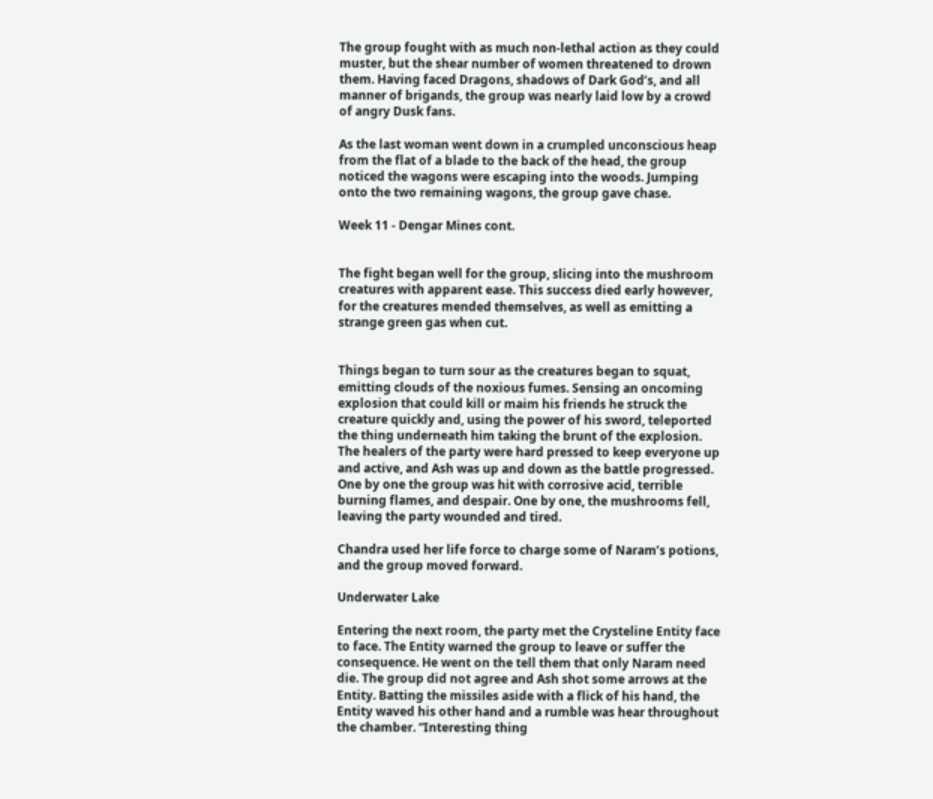The group fought with as much non-lethal action as they could muster, but the shear number of women threatened to drown them. Having faced Dragons, shadows of Dark God’s, and all manner of brigands, the group was nearly laid low by a crowd of angry Dusk fans.

As the last woman went down in a crumpled unconscious heap from the flat of a blade to the back of the head, the group noticed the wagons were escaping into the woods. Jumping onto the two remaining wagons, the group gave chase.

Week 11 - Dengar Mines cont.


The fight began well for the group, slicing into the mushroom creatures with apparent ease. This success died early however, for the creatures mended themselves, as well as emitting a strange green gas when cut.


Things began to turn sour as the creatures began to squat, emitting clouds of the noxious fumes. Sensing an oncoming explosion that could kill or maim his friends he struck the creature quickly and, using the power of his sword, teleported the thing underneath him taking the brunt of the explosion. The healers of the party were hard pressed to keep everyone up and active, and Ash was up and down as the battle progressed. One by one the group was hit with corrosive acid, terrible burning flames, and despair. One by one, the mushrooms fell, leaving the party wounded and tired.

Chandra used her life force to charge some of Naram’s potions, and the group moved forward.

Underwater Lake

Entering the next room, the party met the Crysteline Entity face to face. The Entity warned the group to leave or suffer the consequence. He went on the tell them that only Naram need die. The group did not agree and Ash shot some arrows at the Entity. Batting the missiles aside with a flick of his hand, the Entity waved his other hand and a rumble was hear throughout the chamber. “Interesting thing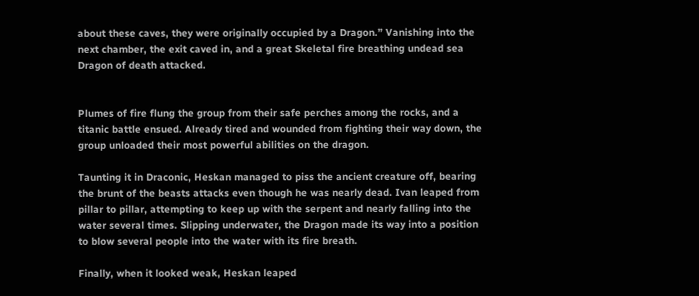about these caves, they were originally occupied by a Dragon.” Vanishing into the next chamber, the exit caved in, and a great Skeletal fire breathing undead sea Dragon of death attacked.


Plumes of fire flung the group from their safe perches among the rocks, and a titanic battle ensued. Already tired and wounded from fighting their way down, the group unloaded their most powerful abilities on the dragon.

Taunting it in Draconic, Heskan managed to piss the ancient creature off, bearing the brunt of the beasts attacks even though he was nearly dead. Ivan leaped from pillar to pillar, attempting to keep up with the serpent and nearly falling into the water several times. Slipping underwater, the Dragon made its way into a position to blow several people into the water with its fire breath.

Finally, when it looked weak, Heskan leaped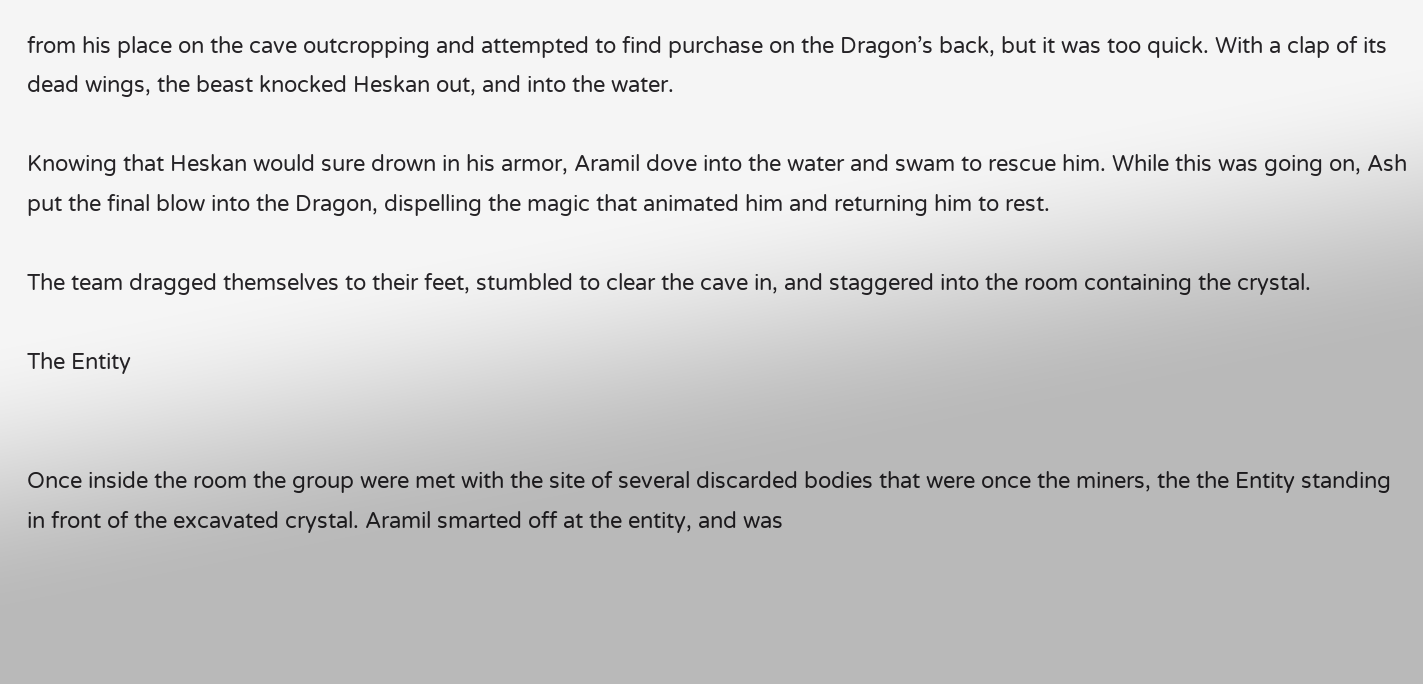from his place on the cave outcropping and attempted to find purchase on the Dragon’s back, but it was too quick. With a clap of its dead wings, the beast knocked Heskan out, and into the water.

Knowing that Heskan would sure drown in his armor, Aramil dove into the water and swam to rescue him. While this was going on, Ash put the final blow into the Dragon, dispelling the magic that animated him and returning him to rest.

The team dragged themselves to their feet, stumbled to clear the cave in, and staggered into the room containing the crystal.

The Entity


Once inside the room the group were met with the site of several discarded bodies that were once the miners, the the Entity standing in front of the excavated crystal. Aramil smarted off at the entity, and was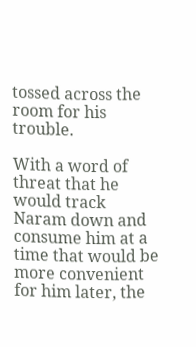tossed across the room for his trouble.

With a word of threat that he would track Naram down and consume him at a time that would be more convenient for him later, the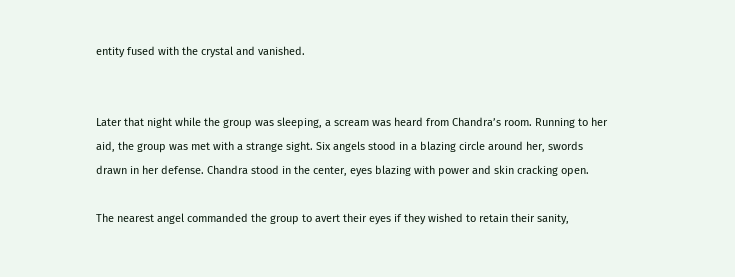entity fused with the crystal and vanished.


Later that night while the group was sleeping, a scream was heard from Chandra’s room. Running to her aid, the group was met with a strange sight. Six angels stood in a blazing circle around her, swords drawn in her defense. Chandra stood in the center, eyes blazing with power and skin cracking open.

The nearest angel commanded the group to avert their eyes if they wished to retain their sanity,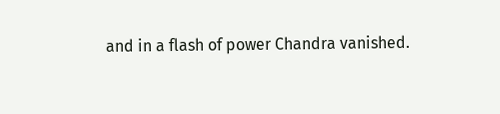and in a flash of power Chandra vanished.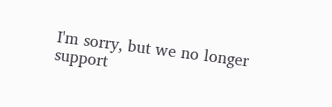I'm sorry, but we no longer support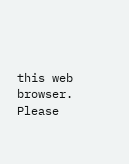this web browser. Please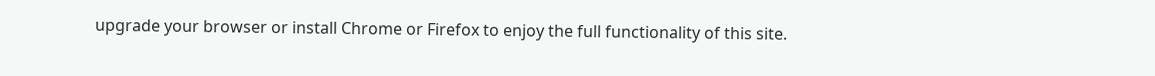upgrade your browser or install Chrome or Firefox to enjoy the full functionality of this site.